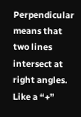Perpendicular means that two lines intersect at right angles. Like a “+”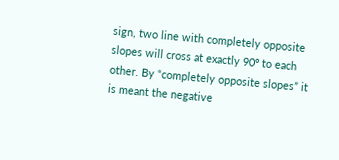sign, two line with completely opposite slopes will cross at exactly 90º to each other. By “completely opposite slopes” it is meant the negative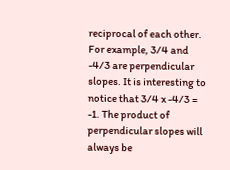reciprocal of each other. For example, 3/4 and -4/3 are perpendicular slopes. It is interesting to notice that 3/4 x -4/3 = -1. The product of perpendicular slopes will always be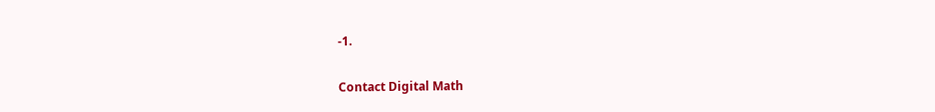-1.

Contact Digital Math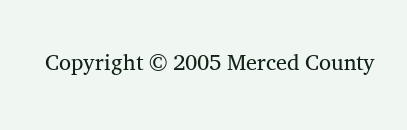Copyright © 2005 Merced County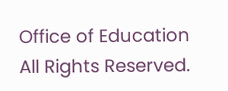Office of Education
All Rights Reserved.